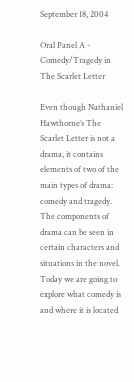September 18, 2004

Oral Panel A - Comedy/Tragedy in The Scarlet Letter

Even though Nathaniel Hawthorne’s The Scarlet Letter is not a drama, it contains elements of two of the main types of drama: comedy and tragedy. The components of drama can be seen in certain characters and situations in the novel. Today we are going to explore what comedy is and where it is located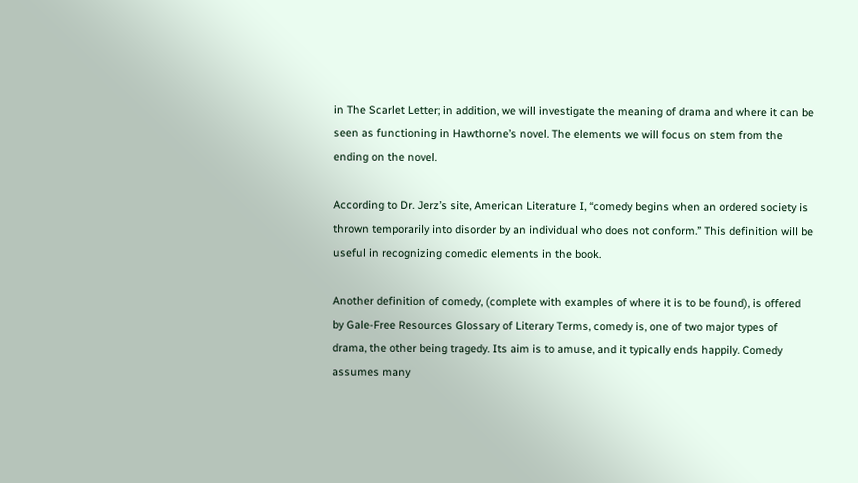in The Scarlet Letter; in addition, we will investigate the meaning of drama and where it can be seen as functioning in Hawthorne’s novel. The elements we will focus on stem from the ending on the novel.

According to Dr. Jerz’s site, American Literature I, “comedy begins when an ordered society is thrown temporarily into disorder by an individual who does not conform.” This definition will be useful in recognizing comedic elements in the book.

Another definition of comedy, (complete with examples of where it is to be found), is offered by Gale-Free Resources Glossary of Literary Terms, comedy is, one of two major types of drama, the other being tragedy. Its aim is to amuse, and it typically ends happily. Comedy assumes many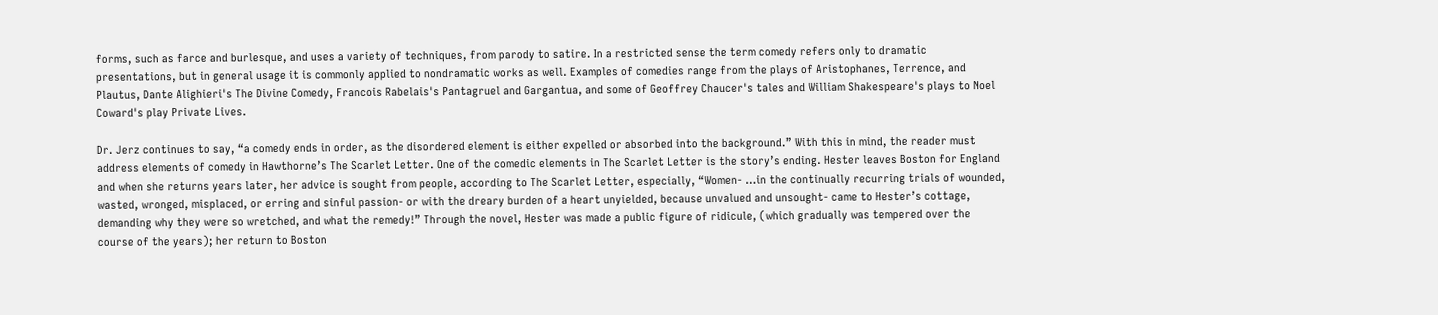forms, such as farce and burlesque, and uses a variety of techniques, from parody to satire. In a restricted sense the term comedy refers only to dramatic presentations, but in general usage it is commonly applied to nondramatic works as well. Examples of comedies range from the plays of Aristophanes, Terrence, and Plautus, Dante Alighieri's The Divine Comedy, Francois Rabelais's Pantagruel and Gargantua, and some of Geoffrey Chaucer's tales and William Shakespeare's plays to Noel Coward's play Private Lives.

Dr. Jerz continues to say, “a comedy ends in order, as the disordered element is either expelled or absorbed into the background.” With this in mind, the reader must address elements of comedy in Hawthorne’s The Scarlet Letter. One of the comedic elements in The Scarlet Letter is the story’s ending. Hester leaves Boston for England and when she returns years later, her advice is sought from people, according to The Scarlet Letter, especially, “Women- …in the continually recurring trials of wounded, wasted, wronged, misplaced, or erring and sinful passion- or with the dreary burden of a heart unyielded, because unvalued and unsought- came to Hester’s cottage, demanding why they were so wretched, and what the remedy!” Through the novel, Hester was made a public figure of ridicule, (which gradually was tempered over the course of the years); her return to Boston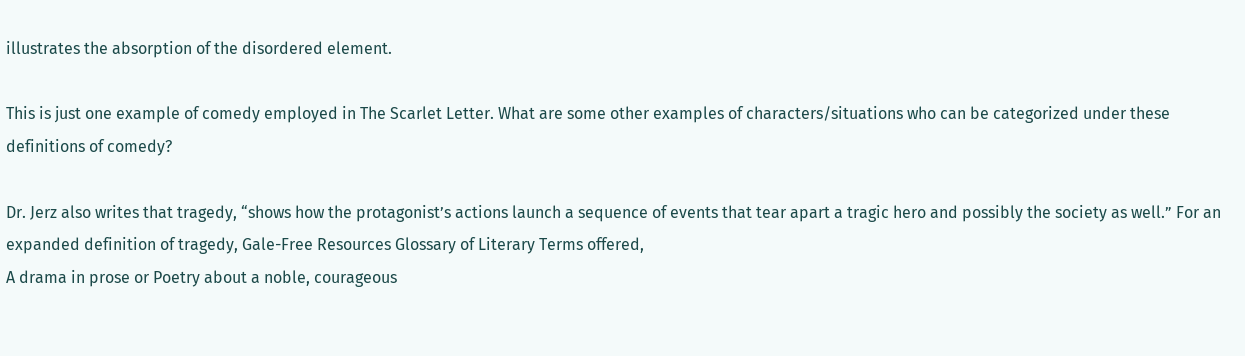illustrates the absorption of the disordered element.

This is just one example of comedy employed in The Scarlet Letter. What are some other examples of characters/situations who can be categorized under these definitions of comedy?

Dr. Jerz also writes that tragedy, “shows how the protagonist’s actions launch a sequence of events that tear apart a tragic hero and possibly the society as well.” For an expanded definition of tragedy, Gale-Free Resources Glossary of Literary Terms offered,
A drama in prose or Poetry about a noble, courageous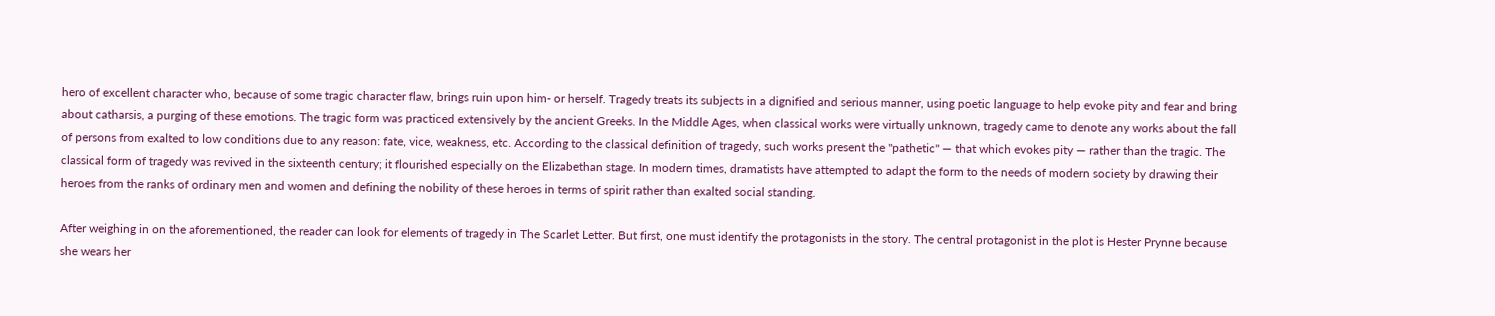hero of excellent character who, because of some tragic character flaw, brings ruin upon him- or herself. Tragedy treats its subjects in a dignified and serious manner, using poetic language to help evoke pity and fear and bring about catharsis, a purging of these emotions. The tragic form was practiced extensively by the ancient Greeks. In the Middle Ages, when classical works were virtually unknown, tragedy came to denote any works about the fall of persons from exalted to low conditions due to any reason: fate, vice, weakness, etc. According to the classical definition of tragedy, such works present the "pathetic" — that which evokes pity — rather than the tragic. The classical form of tragedy was revived in the sixteenth century; it flourished especially on the Elizabethan stage. In modern times, dramatists have attempted to adapt the form to the needs of modern society by drawing their heroes from the ranks of ordinary men and women and defining the nobility of these heroes in terms of spirit rather than exalted social standing.

After weighing in on the aforementioned, the reader can look for elements of tragedy in The Scarlet Letter. But first, one must identify the protagonists in the story. The central protagonist in the plot is Hester Prynne because she wears her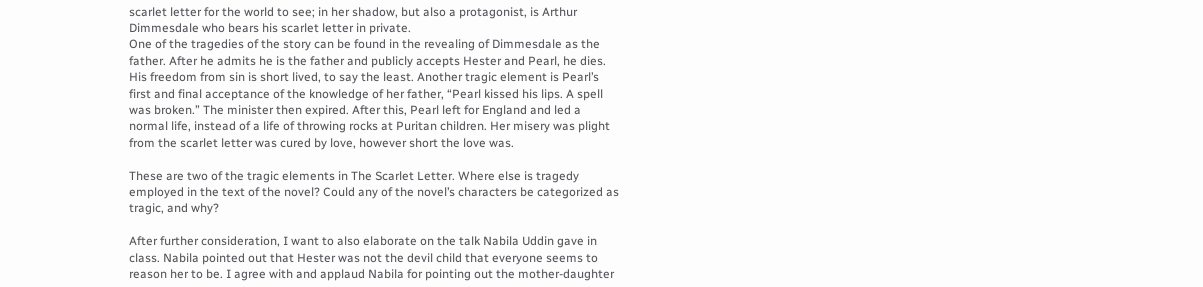scarlet letter for the world to see; in her shadow, but also a protagonist, is Arthur Dimmesdale who bears his scarlet letter in private.
One of the tragedies of the story can be found in the revealing of Dimmesdale as the father. After he admits he is the father and publicly accepts Hester and Pearl, he dies. His freedom from sin is short lived, to say the least. Another tragic element is Pearl’s first and final acceptance of the knowledge of her father, “Pearl kissed his lips. A spell was broken.” The minister then expired. After this, Pearl left for England and led a normal life, instead of a life of throwing rocks at Puritan children. Her misery was plight from the scarlet letter was cured by love, however short the love was.

These are two of the tragic elements in The Scarlet Letter. Where else is tragedy employed in the text of the novel? Could any of the novel’s characters be categorized as tragic, and why?

After further consideration, I want to also elaborate on the talk Nabila Uddin gave in class. Nabila pointed out that Hester was not the devil child that everyone seems to reason her to be. I agree with and applaud Nabila for pointing out the mother-daughter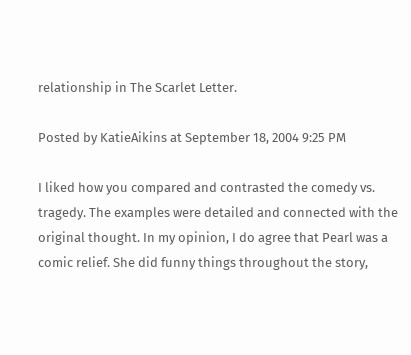relationship in The Scarlet Letter.

Posted by KatieAikins at September 18, 2004 9:25 PM

I liked how you compared and contrasted the comedy vs. tragedy. The examples were detailed and connected with the original thought. In my opinion, I do agree that Pearl was a comic relief. She did funny things throughout the story,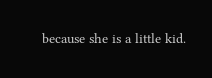because she is a little kid.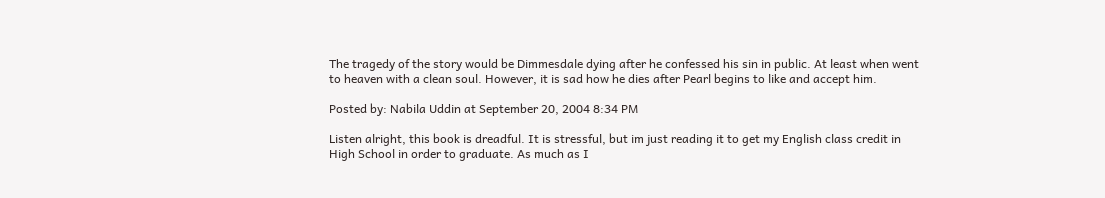The tragedy of the story would be Dimmesdale dying after he confessed his sin in public. At least when went to heaven with a clean soul. However, it is sad how he dies after Pearl begins to like and accept him.

Posted by: Nabila Uddin at September 20, 2004 8:34 PM

Listen alright, this book is dreadful. It is stressful, but im just reading it to get my English class credit in High School in order to graduate. As much as I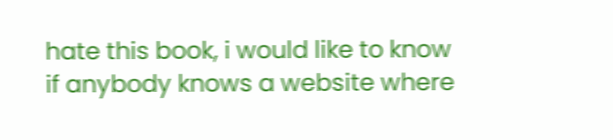hate this book, i would like to know if anybody knows a website where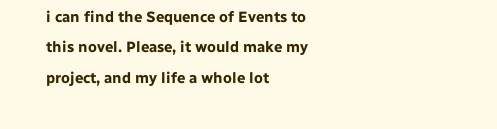i can find the Sequence of Events to this novel. Please, it would make my project, and my life a whole lot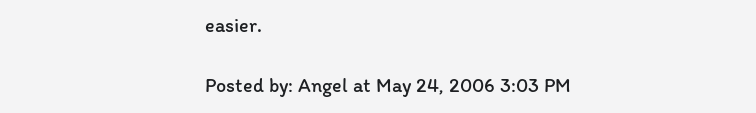easier.

Posted by: Angel at May 24, 2006 3:03 PM